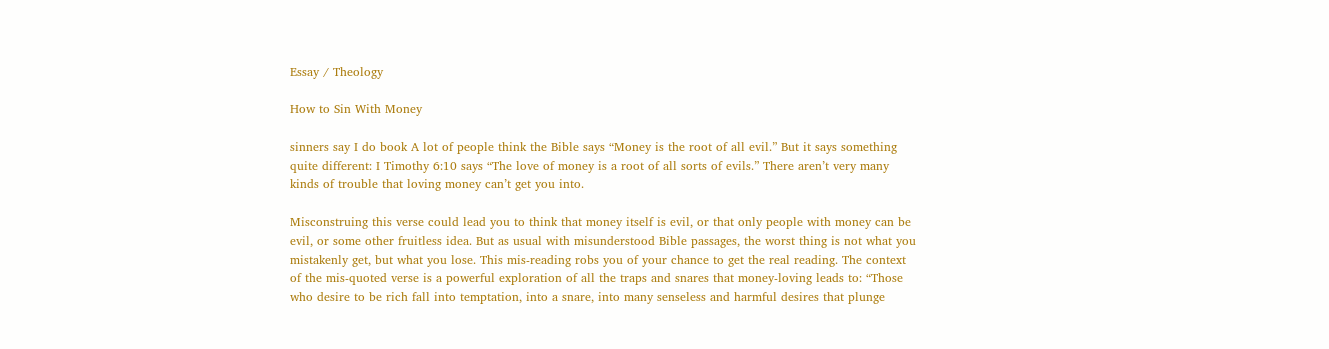Essay / Theology

How to Sin With Money

sinners say I do book A lot of people think the Bible says “Money is the root of all evil.” But it says something quite different: I Timothy 6:10 says “The love of money is a root of all sorts of evils.” There aren’t very many kinds of trouble that loving money can’t get you into.

Misconstruing this verse could lead you to think that money itself is evil, or that only people with money can be evil, or some other fruitless idea. But as usual with misunderstood Bible passages, the worst thing is not what you mistakenly get, but what you lose. This mis-reading robs you of your chance to get the real reading. The context of the mis-quoted verse is a powerful exploration of all the traps and snares that money-loving leads to: “Those who desire to be rich fall into temptation, into a snare, into many senseless and harmful desires that plunge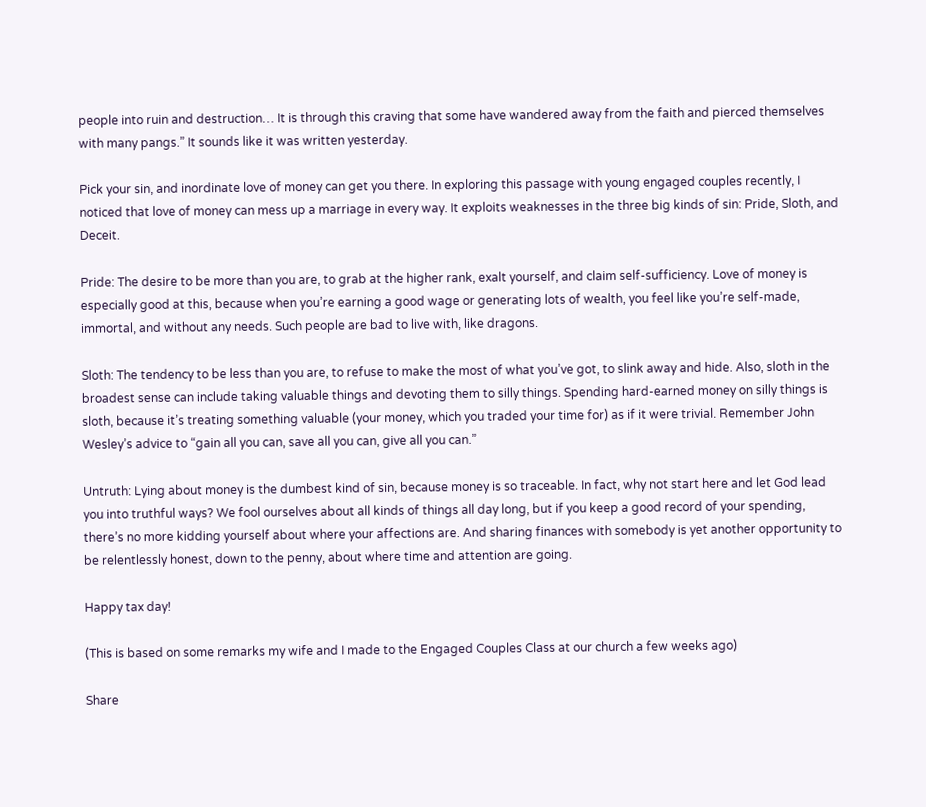people into ruin and destruction… It is through this craving that some have wandered away from the faith and pierced themselves with many pangs.” It sounds like it was written yesterday.

Pick your sin, and inordinate love of money can get you there. In exploring this passage with young engaged couples recently, I noticed that love of money can mess up a marriage in every way. It exploits weaknesses in the three big kinds of sin: Pride, Sloth, and Deceit.

Pride: The desire to be more than you are, to grab at the higher rank, exalt yourself, and claim self-sufficiency. Love of money is especially good at this, because when you’re earning a good wage or generating lots of wealth, you feel like you’re self-made, immortal, and without any needs. Such people are bad to live with, like dragons.

Sloth: The tendency to be less than you are, to refuse to make the most of what you’ve got, to slink away and hide. Also, sloth in the broadest sense can include taking valuable things and devoting them to silly things. Spending hard-earned money on silly things is sloth, because it’s treating something valuable (your money, which you traded your time for) as if it were trivial. Remember John Wesley’s advice to “gain all you can, save all you can, give all you can.”

Untruth: Lying about money is the dumbest kind of sin, because money is so traceable. In fact, why not start here and let God lead you into truthful ways? We fool ourselves about all kinds of things all day long, but if you keep a good record of your spending, there’s no more kidding yourself about where your affections are. And sharing finances with somebody is yet another opportunity to be relentlessly honest, down to the penny, about where time and attention are going.

Happy tax day!

(This is based on some remarks my wife and I made to the Engaged Couples Class at our church a few weeks ago)

Share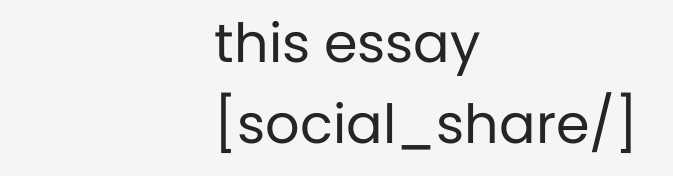this essay [social_share/]